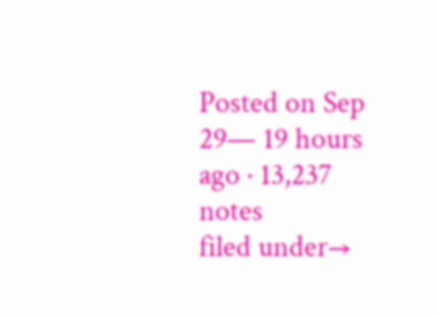Posted on Sep 29— 19 hours ago · 13,237 notes
filed under→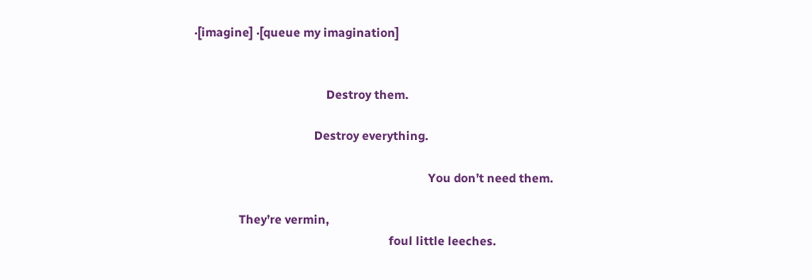·[imagine] ·[queue my imagination]


                                            Destroy them.

                                        Destroy everything.

                                                                              You don’t need them.

               They’re vermin,
                                                                 foul little leeches.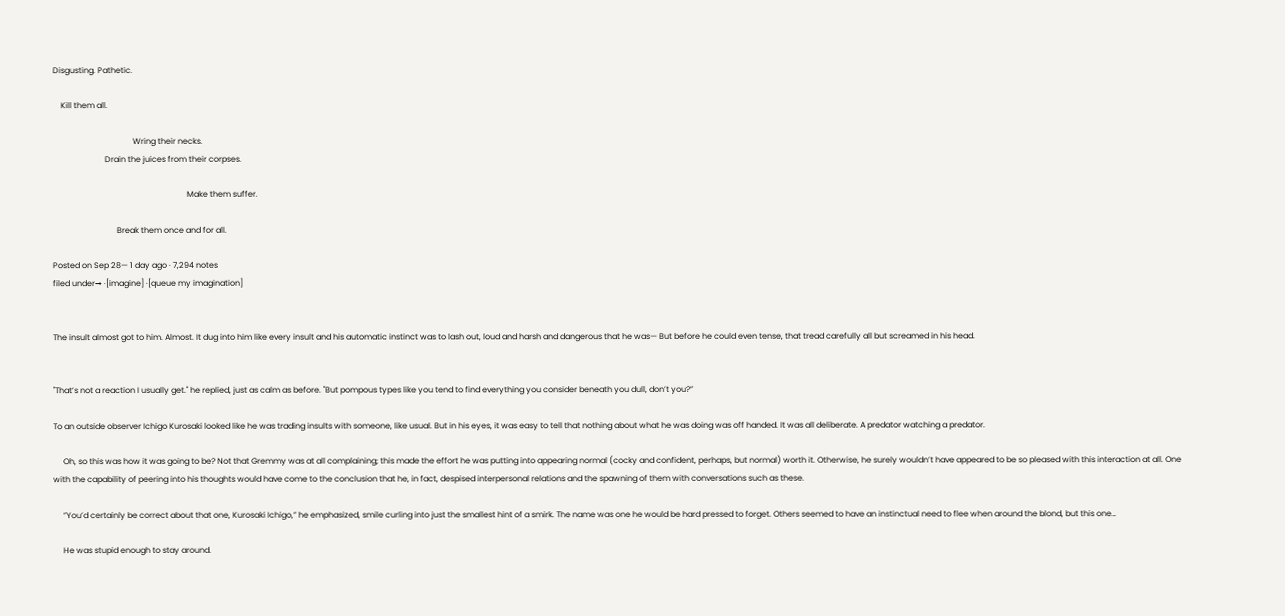Disgusting. Pathetic.

    Kill them all.

                                        Wring their necks.
                          Drain the juices from their corpses.

                                                                   Make them suffer.

                                Break them once and for all.

Posted on Sep 28— 1 day ago · 7,294 notes
filed under→ ·[imagine] ·[queue my imagination]


The insult almost got to him. Almost. It dug into him like every insult and his automatic instinct was to lash out, loud and harsh and dangerous that he was— But before he could even tense, that tread carefully all but screamed in his head.


"That’s not a reaction I usually get." he replied, just as calm as before. "But pompous types like you tend to find everything you consider beneath you dull, don’t you?”

To an outside observer Ichigo Kurosaki looked like he was trading insults with someone, like usual. But in his eyes, it was easy to tell that nothing about what he was doing was off handed. It was all deliberate. A predator watching a predator.

     Oh, so this was how it was going to be? Not that Gremmy was at all complaining; this made the effort he was putting into appearing normal (cocky and confident, perhaps, but normal) worth it. Otherwise, he surely wouldn’t have appeared to be so pleased with this interaction at all. One with the capability of peering into his thoughts would have come to the conclusion that he, in fact, despised interpersonal relations and the spawning of them with conversations such as these.

     ”You’d certainly be correct about that one, Kurosaki Ichigo,” he emphasized, smile curling into just the smallest hint of a smirk. The name was one he would be hard pressed to forget. Others seemed to have an instinctual need to flee when around the blond, but this one…

     He was stupid enough to stay around.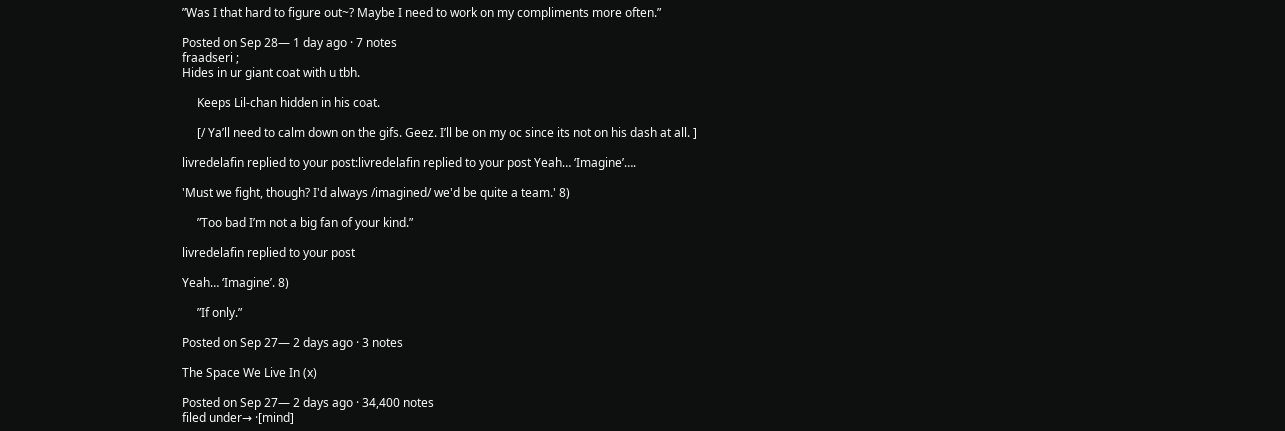”Was I that hard to figure out~? Maybe I need to work on my compliments more often.”

Posted on Sep 28— 1 day ago · 7 notes
fraadseri ;
Hides in ur giant coat with u tbh.

     Keeps Lil-chan hidden in his coat.

     [/ Ya’ll need to calm down on the gifs. Geez. I’ll be on my oc since its not on his dash at all. ]

livredelafin replied to your post:livredelafin replied to your post Yeah… ‘Imagine’….

'Must we fight, though? I'd always /imagined/ we'd be quite a team.' 8)

     ”Too bad I’m not a big fan of your kind.”

livredelafin replied to your post

Yeah… ‘Imagine’. 8)

     ”If only.”

Posted on Sep 27— 2 days ago · 3 notes

The Space We Live In (x)

Posted on Sep 27— 2 days ago · 34,400 notes
filed under→ ·[mind]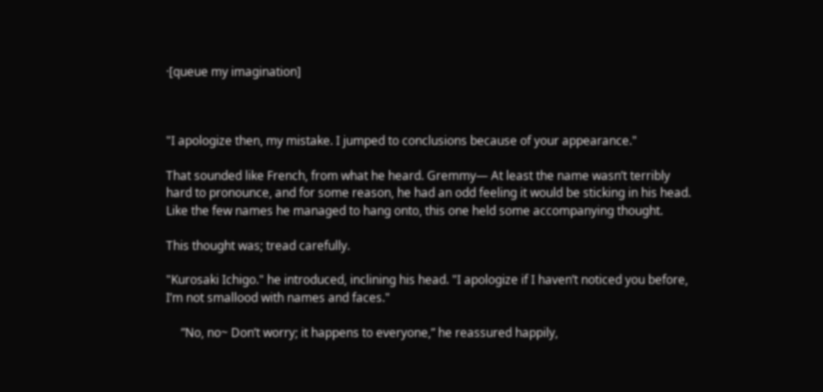·[queue my imagination]



"I apologize then, my mistake. I jumped to conclusions because of your appearance."

That sounded like French, from what he heard. Gremmy— At least the name wasn’t terribly hard to pronounce, and for some reason, he had an odd feeling it would be sticking in his head. Like the few names he managed to hang onto, this one held some accompanying thought.

This thought was; tread carefully.

"Kurosaki Ichigo." he introduced, inclining his head. "I apologize if I haven’t noticed you before, I’m not smallood with names and faces."

     ”No, no~ Don’t worry; it happens to everyone,” he reassured happily,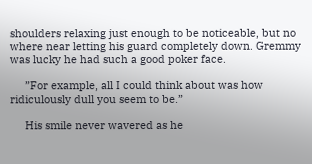shoulders relaxing just enough to be noticeable, but no where near letting his guard completely down. Gremmy was lucky he had such a good poker face.

     ”For example, all I could think about was how ridiculously dull you seem to be.”

     His smile never wavered as he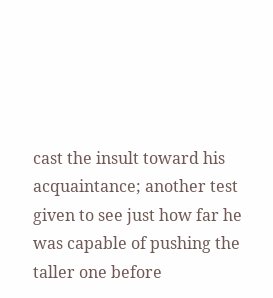cast the insult toward his acquaintance; another test given to see just how far he was capable of pushing the taller one before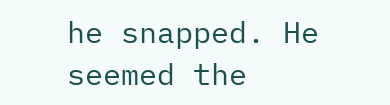he snapped. He seemed the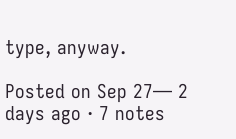type, anyway.

Posted on Sep 27— 2 days ago · 7 notes